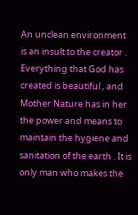An unclean environment is an insult to the creator . Everything that God has created is beautiful , and Mother Nature has in her the power and means to maintain the hygiene and sanitation of the earth . It is only man who makes the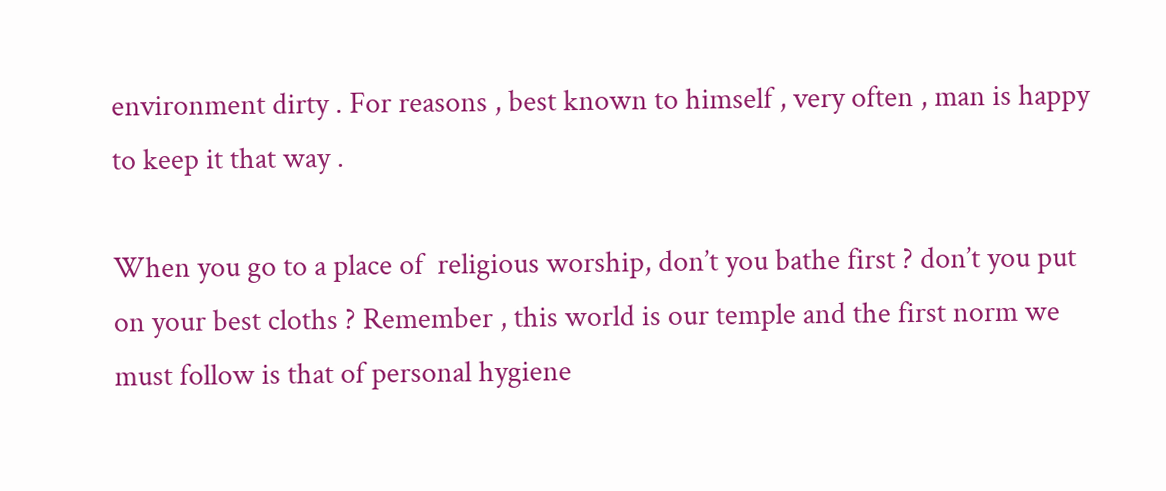environment dirty . For reasons , best known to himself , very often , man is happy to keep it that way .

When you go to a place of  religious worship, don’t you bathe first ? don’t you put on your best cloths ? Remember , this world is our temple and the first norm we must follow is that of personal hygiene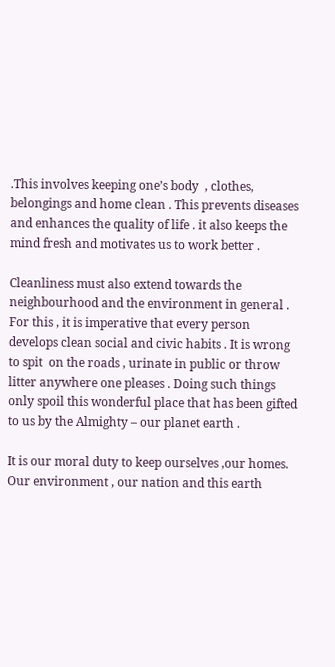.This involves keeping one’s body  , clothes, belongings and home clean . This prevents diseases and enhances the quality of life . it also keeps the mind fresh and motivates us to work better .

Cleanliness must also extend towards the neighbourhood and the environment in general . For this , it is imperative that every person develops clean social and civic habits . It is wrong to spit  on the roads , urinate in public or throw litter anywhere one pleases . Doing such things only spoil this wonderful place that has been gifted to us by the Almighty – our planet earth .

It is our moral duty to keep ourselves ,our homes. Our environment , our nation and this earth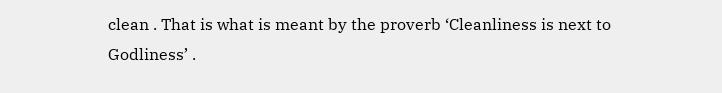clean . That is what is meant by the proverb ‘Cleanliness is next to Godliness’ .